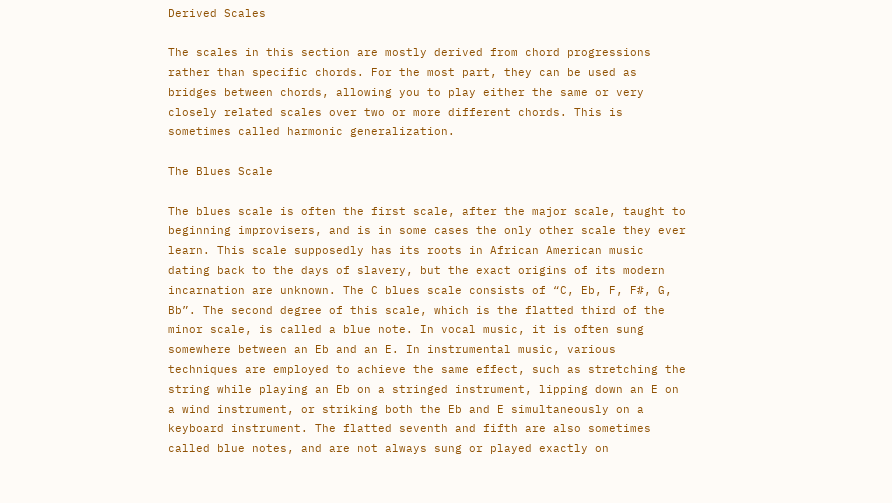Derived Scales

The scales in this section are mostly derived from chord progressions rather than specific chords. For the most part, they can be used as bridges between chords, allowing you to play either the same or very closely related scales over two or more different chords. This is sometimes called harmonic generalization.

The Blues Scale

The blues scale is often the first scale, after the major scale, taught to beginning improvisers, and is in some cases the only other scale they ever learn. This scale supposedly has its roots in African American music dating back to the days of slavery, but the exact origins of its modern incarnation are unknown. The C blues scale consists of “C, Eb, F, F#, G, Bb”. The second degree of this scale, which is the flatted third of the minor scale, is called a blue note. In vocal music, it is often sung somewhere between an Eb and an E. In instrumental music, various techniques are employed to achieve the same effect, such as stretching the string while playing an Eb on a stringed instrument, lipping down an E on a wind instrument, or striking both the Eb and E simultaneously on a keyboard instrument. The flatted seventh and fifth are also sometimes called blue notes, and are not always sung or played exactly on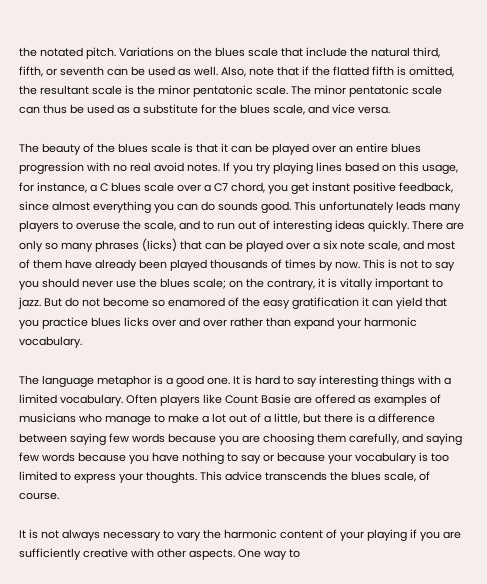the notated pitch. Variations on the blues scale that include the natural third, fifth, or seventh can be used as well. Also, note that if the flatted fifth is omitted, the resultant scale is the minor pentatonic scale. The minor pentatonic scale can thus be used as a substitute for the blues scale, and vice versa.

The beauty of the blues scale is that it can be played over an entire blues progression with no real avoid notes. If you try playing lines based on this usage, for instance, a C blues scale over a C7 chord, you get instant positive feedback, since almost everything you can do sounds good. This unfortunately leads many players to overuse the scale, and to run out of interesting ideas quickly. There are only so many phrases (licks) that can be played over a six note scale, and most of them have already been played thousands of times by now. This is not to say you should never use the blues scale; on the contrary, it is vitally important to jazz. But do not become so enamored of the easy gratification it can yield that you practice blues licks over and over rather than expand your harmonic vocabulary.

The language metaphor is a good one. It is hard to say interesting things with a limited vocabulary. Often players like Count Basie are offered as examples of musicians who manage to make a lot out of a little, but there is a difference between saying few words because you are choosing them carefully, and saying few words because you have nothing to say or because your vocabulary is too limited to express your thoughts. This advice transcends the blues scale, of course.

It is not always necessary to vary the harmonic content of your playing if you are sufficiently creative with other aspects. One way to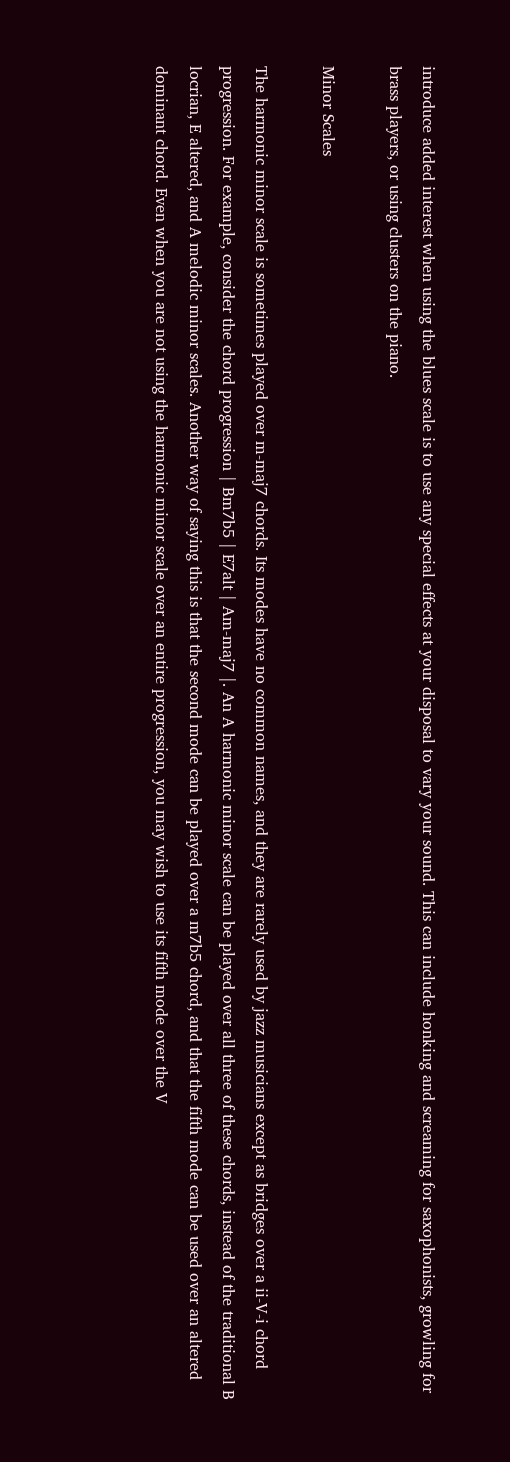introduce added interest when using the blues scale is to use any special effects at your disposal to vary your sound. This can include honking and screaming for saxophonists, growling for brass players, or using clusters on the piano.

Minor Scales

The harmonic minor scale is sometimes played over m-maj7 chords. Its modes have no common names, and they are rarely used by jazz musicians except as bridges over a ii-V-i chord progression. For example, consider the chord progression | Bm7b5 | E7alt | Am-maj7 |. An A harmonic minor scale can be played over all three of these chords, instead of the traditional B locrian, E altered, and A melodic minor scales. Another way of saying this is that the second mode can be played over a m7b5 chord, and that the fifth mode can be used over an altered dominant chord. Even when you are not using the harmonic minor scale over an entire progression, you may wish to use its fifth mode over the V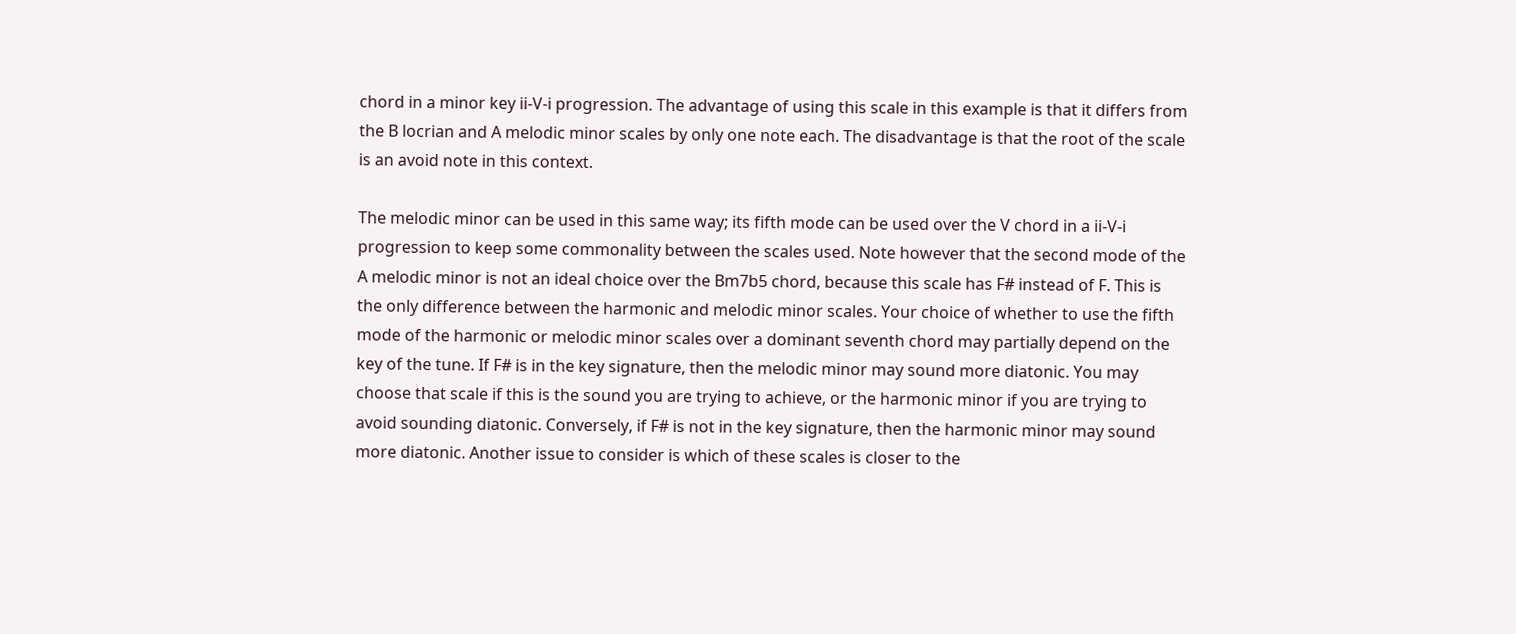chord in a minor key ii-V-i progression. The advantage of using this scale in this example is that it differs from the B locrian and A melodic minor scales by only one note each. The disadvantage is that the root of the scale is an avoid note in this context.

The melodic minor can be used in this same way; its fifth mode can be used over the V chord in a ii-V-i progression to keep some commonality between the scales used. Note however that the second mode of the A melodic minor is not an ideal choice over the Bm7b5 chord, because this scale has F# instead of F. This is the only difference between the harmonic and melodic minor scales. Your choice of whether to use the fifth mode of the harmonic or melodic minor scales over a dominant seventh chord may partially depend on the key of the tune. If F# is in the key signature, then the melodic minor may sound more diatonic. You may choose that scale if this is the sound you are trying to achieve, or the harmonic minor if you are trying to avoid sounding diatonic. Conversely, if F# is not in the key signature, then the harmonic minor may sound more diatonic. Another issue to consider is which of these scales is closer to the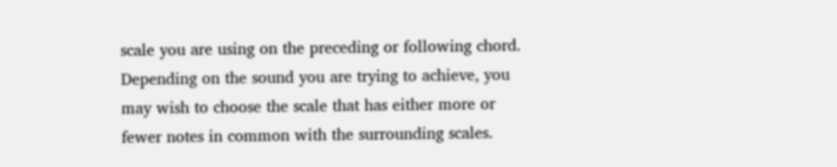scale you are using on the preceding or following chord. Depending on the sound you are trying to achieve, you may wish to choose the scale that has either more or fewer notes in common with the surrounding scales.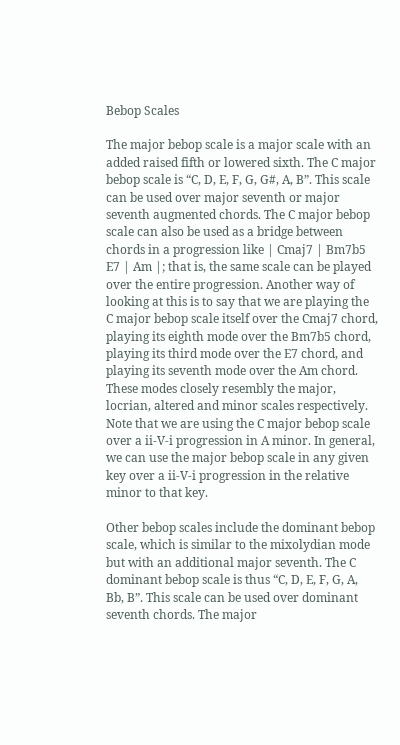Bebop Scales

The major bebop scale is a major scale with an added raised fifth or lowered sixth. The C major bebop scale is “C, D, E, F, G, G#, A, B”. This scale can be used over major seventh or major seventh augmented chords. The C major bebop scale can also be used as a bridge between chords in a progression like | Cmaj7 | Bm7b5 E7 | Am |; that is, the same scale can be played over the entire progression. Another way of looking at this is to say that we are playing the C major bebop scale itself over the Cmaj7 chord, playing its eighth mode over the Bm7b5 chord, playing its third mode over the E7 chord, and playing its seventh mode over the Am chord. These modes closely resembly the major, locrian, altered and minor scales respectively. Note that we are using the C major bebop scale over a ii-V-i progression in A minor. In general, we can use the major bebop scale in any given key over a ii-V-i progression in the relative minor to that key.

Other bebop scales include the dominant bebop scale, which is similar to the mixolydian mode but with an additional major seventh. The C dominant bebop scale is thus “C, D, E, F, G, A, Bb, B”. This scale can be used over dominant seventh chords. The major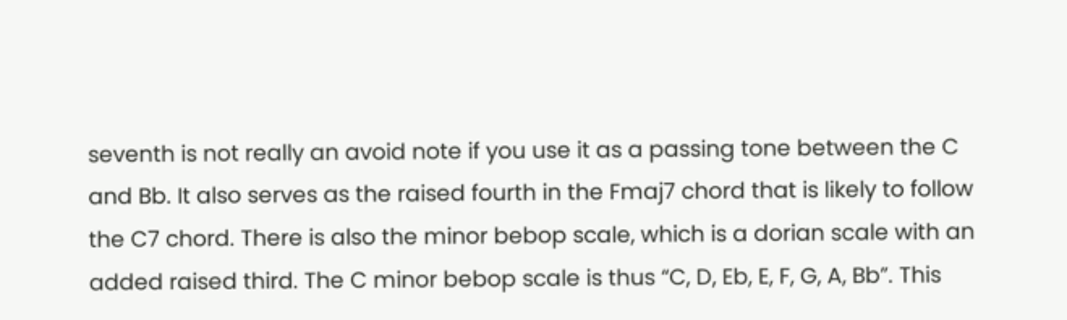seventh is not really an avoid note if you use it as a passing tone between the C and Bb. It also serves as the raised fourth in the Fmaj7 chord that is likely to follow the C7 chord. There is also the minor bebop scale, which is a dorian scale with an added raised third. The C minor bebop scale is thus “C, D, Eb, E, F, G, A, Bb”. This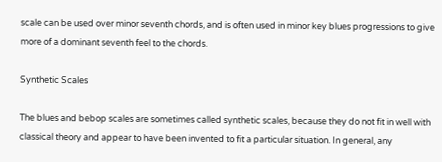scale can be used over minor seventh chords, and is often used in minor key blues progressions to give more of a dominant seventh feel to the chords.

Synthetic Scales

The blues and bebop scales are sometimes called synthetic scales, because they do not fit in well with classical theory and appear to have been invented to fit a particular situation. In general, any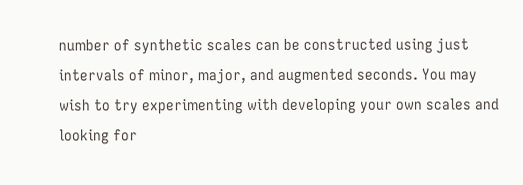number of synthetic scales can be constructed using just intervals of minor, major, and augmented seconds. You may wish to try experimenting with developing your own scales and looking for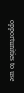opportunities to use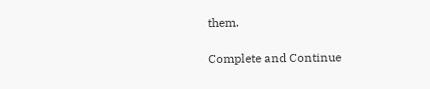them.

Complete and Continue